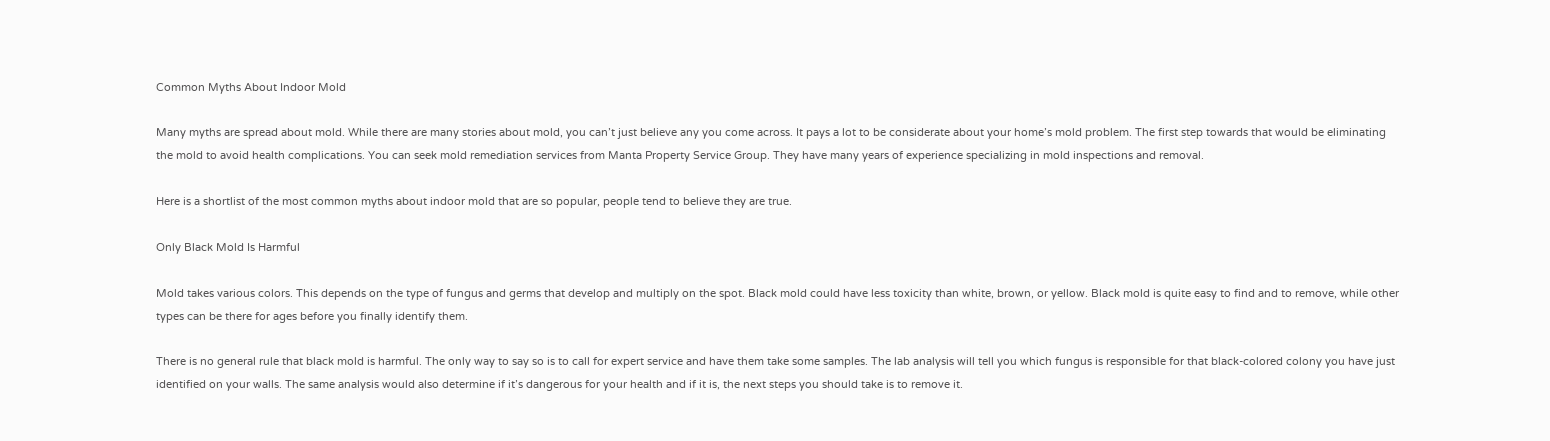Common Myths About Indoor Mold

Many myths are spread about mold. While there are many stories about mold, you can’t just believe any you come across. It pays a lot to be considerate about your home’s mold problem. The first step towards that would be eliminating the mold to avoid health complications. You can seek mold remediation services from Manta Property Service Group. They have many years of experience specializing in mold inspections and removal.

Here is a shortlist of the most common myths about indoor mold that are so popular, people tend to believe they are true.

Only Black Mold Is Harmful

Mold takes various colors. This depends on the type of fungus and germs that develop and multiply on the spot. Black mold could have less toxicity than white, brown, or yellow. Black mold is quite easy to find and to remove, while other types can be there for ages before you finally identify them.

There is no general rule that black mold is harmful. The only way to say so is to call for expert service and have them take some samples. The lab analysis will tell you which fungus is responsible for that black-colored colony you have just identified on your walls. The same analysis would also determine if it’s dangerous for your health and if it is, the next steps you should take is to remove it.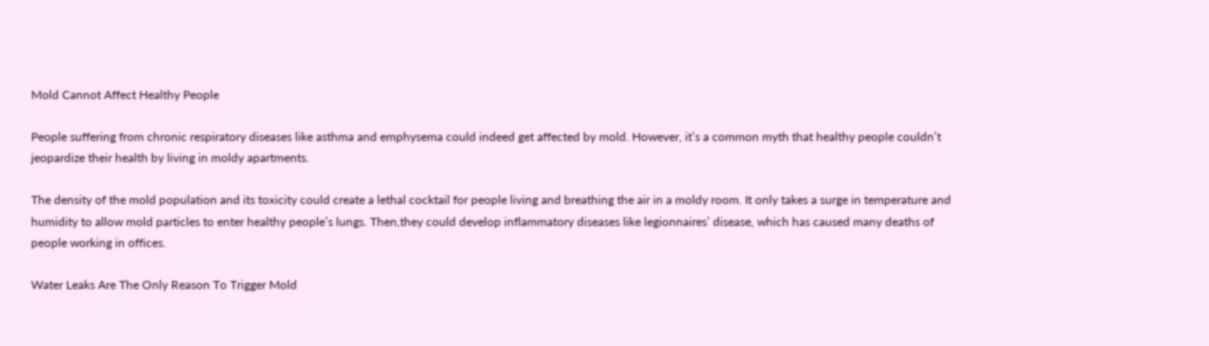Mold Cannot Affect Healthy People

People suffering from chronic respiratory diseases like asthma and emphysema could indeed get affected by mold. However, it’s a common myth that healthy people couldn’t jeopardize their health by living in moldy apartments.

The density of the mold population and its toxicity could create a lethal cocktail for people living and breathing the air in a moldy room. It only takes a surge in temperature and humidity to allow mold particles to enter healthy people’s lungs. Then,they could develop inflammatory diseases like legionnaires’ disease, which has caused many deaths of people working in offices.

Water Leaks Are The Only Reason To Trigger Mold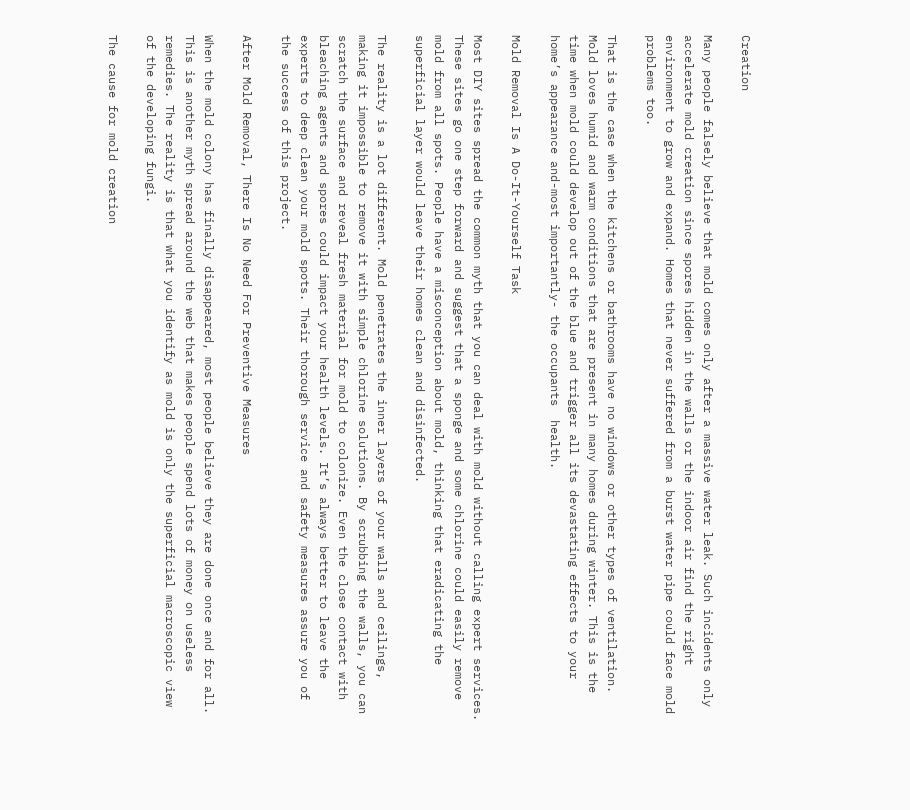Creation

Many people falsely believe that mold comes only after a massive water leak. Such incidents only accelerate mold creation since spores hidden in the walls or the indoor air find the right environment to grow and expand. Homes that never suffered from a burst water pipe could face mold problems too.

That is the case when the kitchens or bathrooms have no windows or other types of ventilation. Mold loves humid and warm conditions that are present in many homes during winter. This is the time when mold could develop out of the blue and trigger all its devastating effects to your home’s appearance and-most importantly- the occupants  health.

Mold Removal Is A Do-It-Yourself Task

Most DIY sites spread the common myth that you can deal with mold without calling expert services. These sites go one step forward and suggest that a sponge and some chlorine could easily remove mold from all spots. People have a misconception about mold, thinking that eradicating the superficial layer would leave their homes clean and disinfected.

The reality is a lot different. Mold penetrates the inner layers of your walls and ceilings, making it impossible to remove it with simple chlorine solutions. By scrubbing the walls, you can scratch the surface and reveal fresh material for mold to colonize. Even the close contact with bleaching agents and spores could impact your health levels. It’s always better to leave the experts to deep clean your mold spots. Their thorough service and safety measures assure you of the success of this project.

After Mold Removal, There Is No Need For Preventive Measures

When the mold colony has finally disappeared, most people believe they are done once and for all. This is another myth spread around the web that makes people spend lots of money on useless remedies. The reality is that what you identify as mold is only the superficial macroscopic view of the developing fungi.

The cause for mold creation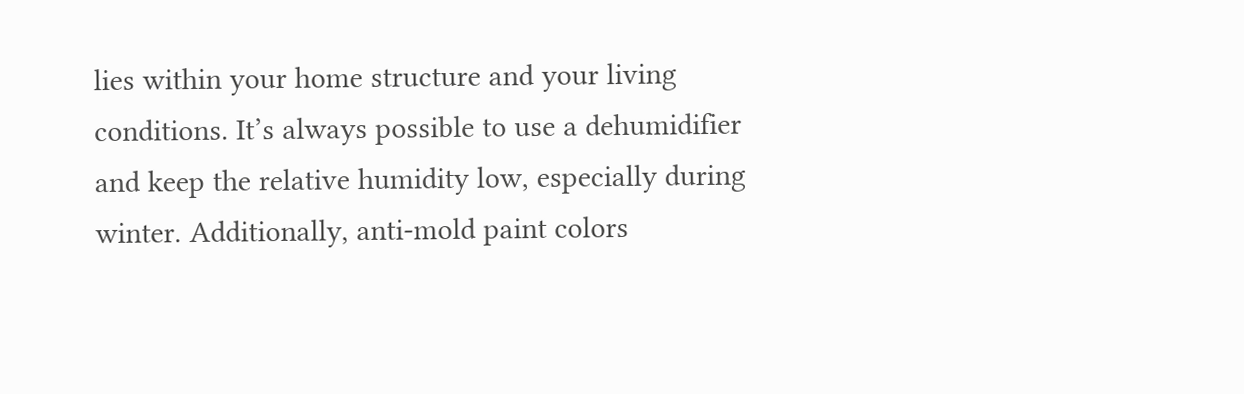lies within your home structure and your living conditions. It’s always possible to use a dehumidifier and keep the relative humidity low, especially during winter. Additionally, anti-mold paint colors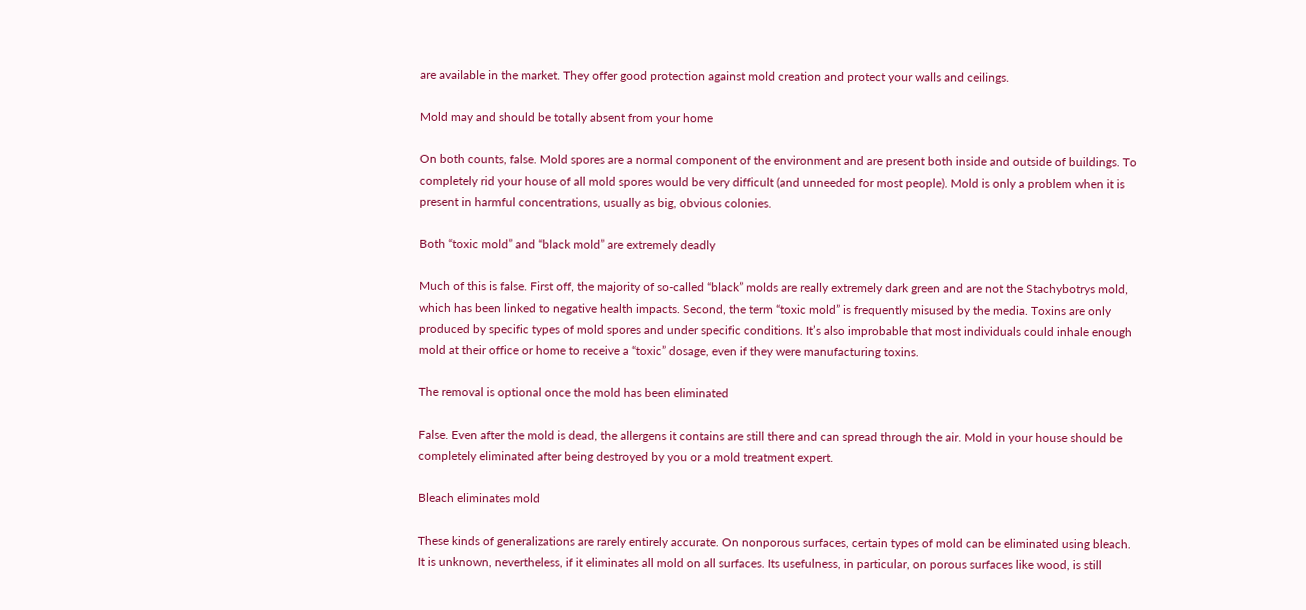are available in the market. They offer good protection against mold creation and protect your walls and ceilings.

Mold may and should be totally absent from your home

On both counts, false. Mold spores are a normal component of the environment and are present both inside and outside of buildings. To completely rid your house of all mold spores would be very difficult (and unneeded for most people). Mold is only a problem when it is present in harmful concentrations, usually as big, obvious colonies.

Both “toxic mold” and “black mold” are extremely deadly

Much of this is false. First off, the majority of so-called “black” molds are really extremely dark green and are not the Stachybotrys mold, which has been linked to negative health impacts. Second, the term “toxic mold” is frequently misused by the media. Toxins are only produced by specific types of mold spores and under specific conditions. It’s also improbable that most individuals could inhale enough mold at their office or home to receive a “toxic” dosage, even if they were manufacturing toxins.

The removal is optional once the mold has been eliminated

False. Even after the mold is dead, the allergens it contains are still there and can spread through the air. Mold in your house should be completely eliminated after being destroyed by you or a mold treatment expert.

Bleach eliminates mold

These kinds of generalizations are rarely entirely accurate. On nonporous surfaces, certain types of mold can be eliminated using bleach. It is unknown, nevertheless, if it eliminates all mold on all surfaces. Its usefulness, in particular, on porous surfaces like wood, is still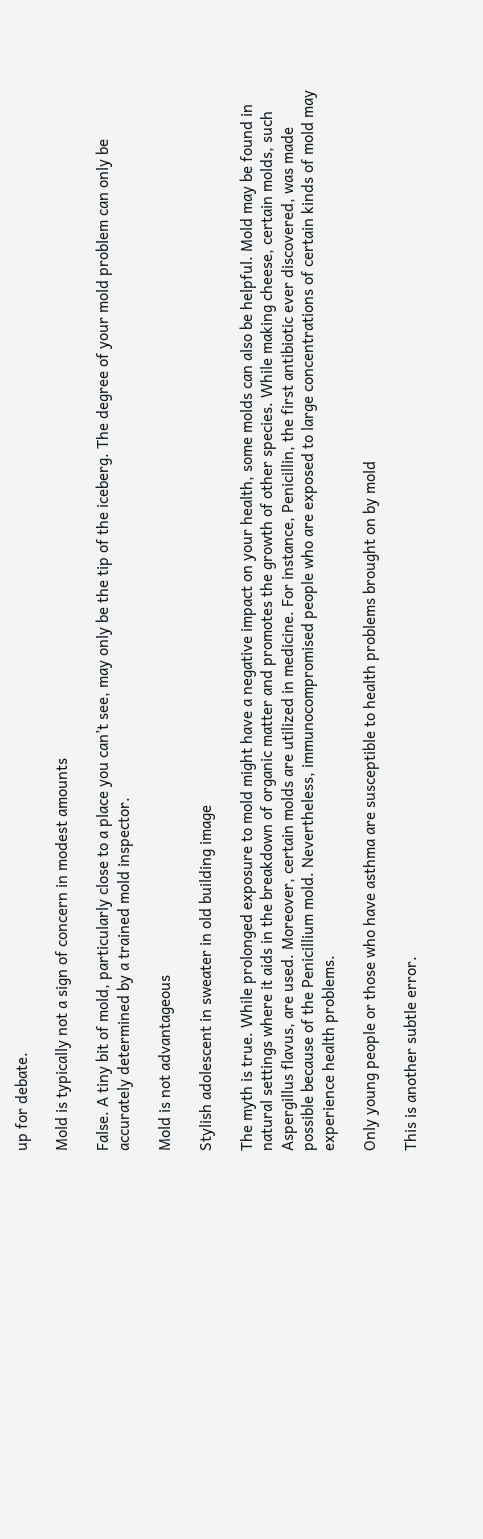up for debate.

Mold is typically not a sign of concern in modest amounts

False. A tiny bit of mold, particularly close to a place you can’t see, may only be the tip of the iceberg. The degree of your mold problem can only be accurately determined by a trained mold inspector.

Mold is not advantageous

Stylish adolescent in sweater in old building image

The myth is true. While prolonged exposure to mold might have a negative impact on your health, some molds can also be helpful. Mold may be found in natural settings where it aids in the breakdown of organic matter and promotes the growth of other species. While making cheese, certain molds, such Aspergillus flavus, are used. Moreover, certain molds are utilized in medicine. For instance, Penicillin, the first antibiotic ever discovered, was made possible because of the Penicillium mold. Nevertheless, immunocompromised people who are exposed to large concentrations of certain kinds of mold may experience health problems.

Only young people or those who have asthma are susceptible to health problems brought on by mold

This is another subtle error.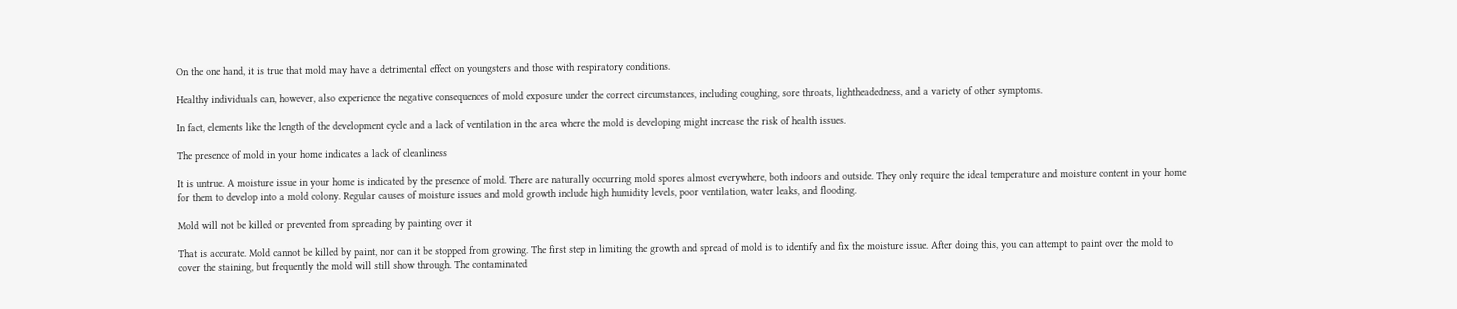On the one hand, it is true that mold may have a detrimental effect on youngsters and those with respiratory conditions.

Healthy individuals can, however, also experience the negative consequences of mold exposure under the correct circumstances, including coughing, sore throats, lightheadedness, and a variety of other symptoms.

In fact, elements like the length of the development cycle and a lack of ventilation in the area where the mold is developing might increase the risk of health issues.

The presence of mold in your home indicates a lack of cleanliness

It is untrue. A moisture issue in your home is indicated by the presence of mold. There are naturally occurring mold spores almost everywhere, both indoors and outside. They only require the ideal temperature and moisture content in your home for them to develop into a mold colony. Regular causes of moisture issues and mold growth include high humidity levels, poor ventilation, water leaks, and flooding.

Mold will not be killed or prevented from spreading by painting over it

That is accurate. Mold cannot be killed by paint, nor can it be stopped from growing. The first step in limiting the growth and spread of mold is to identify and fix the moisture issue. After doing this, you can attempt to paint over the mold to cover the staining, but frequently the mold will still show through. The contaminated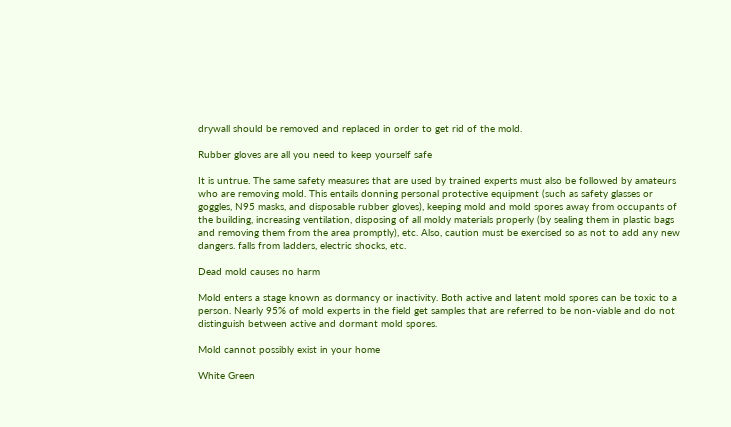drywall should be removed and replaced in order to get rid of the mold.

Rubber gloves are all you need to keep yourself safe

It is untrue. The same safety measures that are used by trained experts must also be followed by amateurs who are removing mold. This entails donning personal protective equipment (such as safety glasses or goggles, N95 masks, and disposable rubber gloves), keeping mold and mold spores away from occupants of the building, increasing ventilation, disposing of all moldy materials properly (by sealing them in plastic bags and removing them from the area promptly), etc. Also, caution must be exercised so as not to add any new dangers. falls from ladders, electric shocks, etc.

Dead mold causes no harm

Mold enters a stage known as dormancy or inactivity. Both active and latent mold spores can be toxic to a person. Nearly 95% of mold experts in the field get samples that are referred to be non-viable and do not distinguish between active and dormant mold spores.

Mold cannot possibly exist in your home

White Green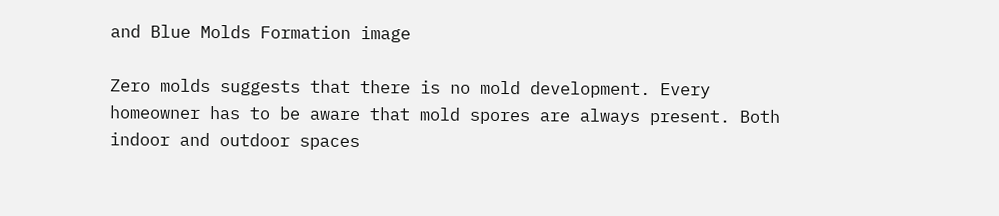and Blue Molds Formation image

Zero molds suggests that there is no mold development. Every homeowner has to be aware that mold spores are always present. Both indoor and outdoor spaces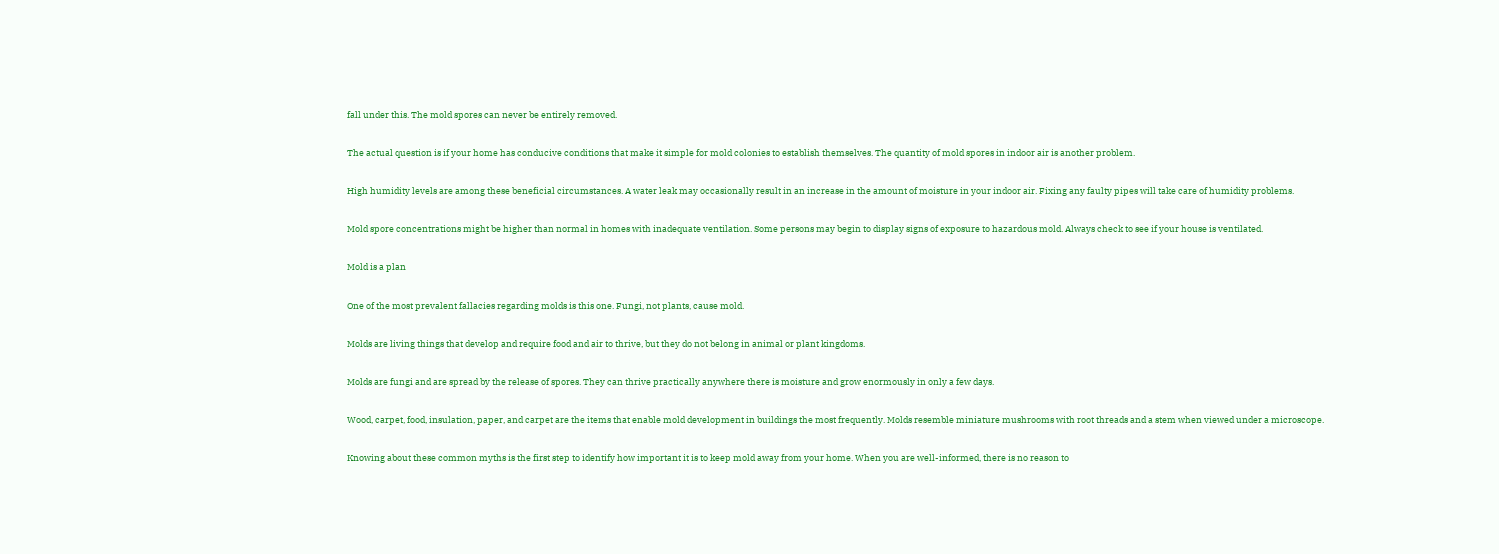fall under this. The mold spores can never be entirely removed.

The actual question is if your home has conducive conditions that make it simple for mold colonies to establish themselves. The quantity of mold spores in indoor air is another problem.

High humidity levels are among these beneficial circumstances. A water leak may occasionally result in an increase in the amount of moisture in your indoor air. Fixing any faulty pipes will take care of humidity problems.

Mold spore concentrations might be higher than normal in homes with inadequate ventilation. Some persons may begin to display signs of exposure to hazardous mold. Always check to see if your house is ventilated.

Mold is a plan

One of the most prevalent fallacies regarding molds is this one. Fungi, not plants, cause mold.

Molds are living things that develop and require food and air to thrive, but they do not belong in animal or plant kingdoms.

Molds are fungi and are spread by the release of spores. They can thrive practically anywhere there is moisture and grow enormously in only a few days.

Wood, carpet, food, insulation, paper, and carpet are the items that enable mold development in buildings the most frequently. Molds resemble miniature mushrooms with root threads and a stem when viewed under a microscope.

Knowing about these common myths is the first step to identify how important it is to keep mold away from your home. When you are well-informed, there is no reason to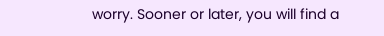worry. Sooner or later, you will find a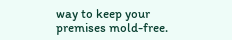way to keep your premises mold-free.